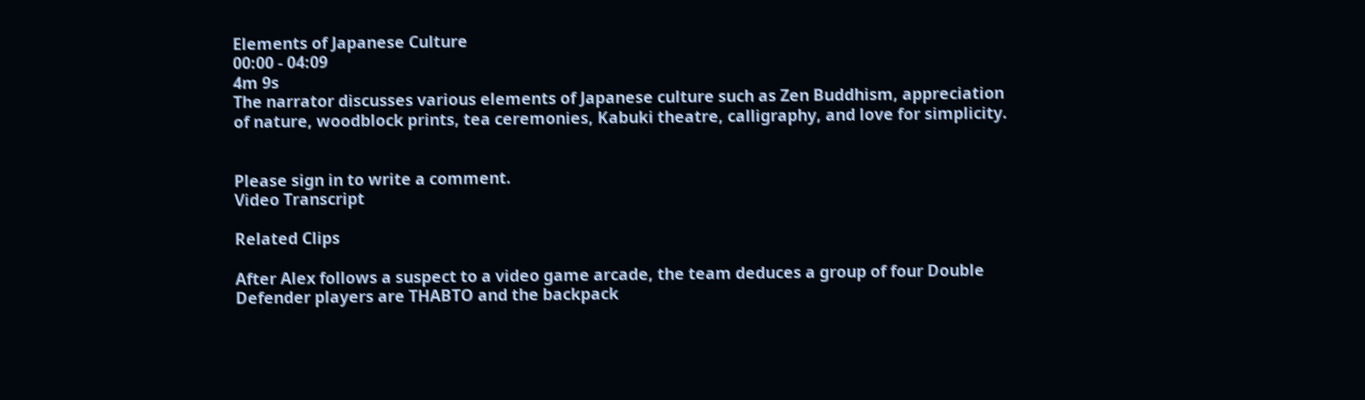Elements of Japanese Culture
00:00 - 04:09
4m 9s
The narrator discusses various elements of Japanese culture such as Zen Buddhism, appreciation of nature, woodblock prints, tea ceremonies, Kabuki theatre, calligraphy, and love for simplicity.


Please sign in to write a comment.
Video Transcript

Related Clips

After Alex follows a suspect to a video game arcade, the team deduces a group of four Double Defender players are THABTO and the backpack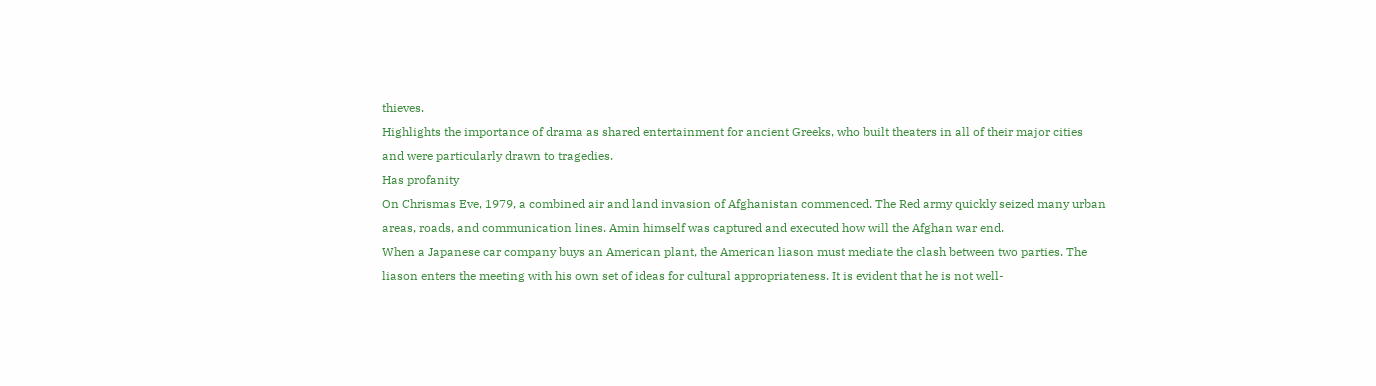thieves.
Highlights the importance of drama as shared entertainment for ancient Greeks, who built theaters in all of their major cities and were particularly drawn to tragedies.
Has profanity
On Chrismas Eve, 1979, a combined air and land invasion of Afghanistan commenced. The Red army quickly seized many urban areas, roads, and communication lines. Amin himself was captured and executed how will the Afghan war end.
When a Japanese car company buys an American plant, the American liason must mediate the clash between two parties. The liason enters the meeting with his own set of ideas for cultural appropriateness. It is evident that he is not well-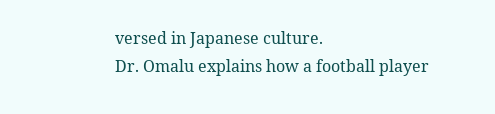versed in Japanese culture.
Dr. Omalu explains how a football player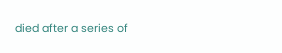died after a series of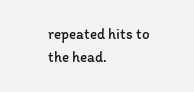repeated hits to the head.